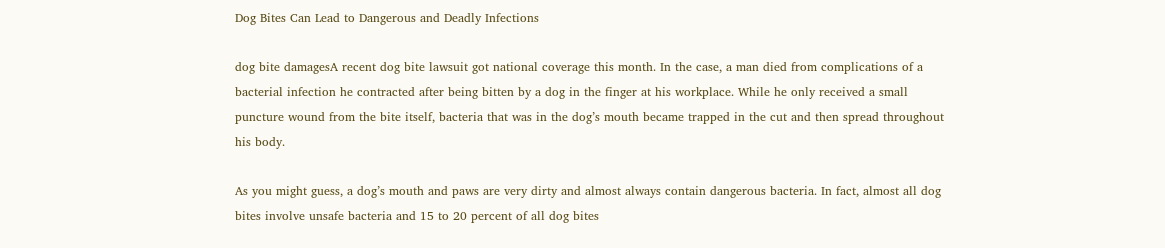Dog Bites Can Lead to Dangerous and Deadly Infections

dog bite damagesA recent dog bite lawsuit got national coverage this month. In the case, a man died from complications of a bacterial infection he contracted after being bitten by a dog in the finger at his workplace. While he only received a small puncture wound from the bite itself, bacteria that was in the dog’s mouth became trapped in the cut and then spread throughout his body.

As you might guess, a dog’s mouth and paws are very dirty and almost always contain dangerous bacteria. In fact, almost all dog bites involve unsafe bacteria and 15 to 20 percent of all dog bites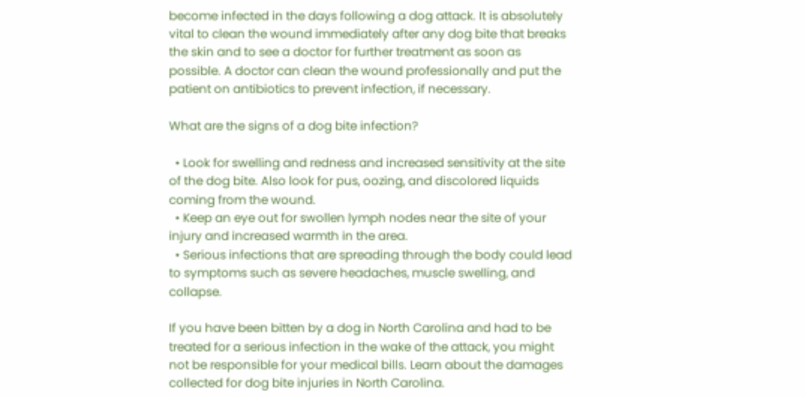become infected in the days following a dog attack. It is absolutely vital to clean the wound immediately after any dog bite that breaks the skin and to see a doctor for further treatment as soon as possible. A doctor can clean the wound professionally and put the patient on antibiotics to prevent infection, if necessary.

What are the signs of a dog bite infection?

  • Look for swelling and redness and increased sensitivity at the site of the dog bite. Also look for pus, oozing, and discolored liquids coming from the wound.
  • Keep an eye out for swollen lymph nodes near the site of your injury and increased warmth in the area.
  • Serious infections that are spreading through the body could lead to symptoms such as severe headaches, muscle swelling, and collapse.

If you have been bitten by a dog in North Carolina and had to be treated for a serious infection in the wake of the attack, you might not be responsible for your medical bills. Learn about the damages collected for dog bite injuries in North Carolina.